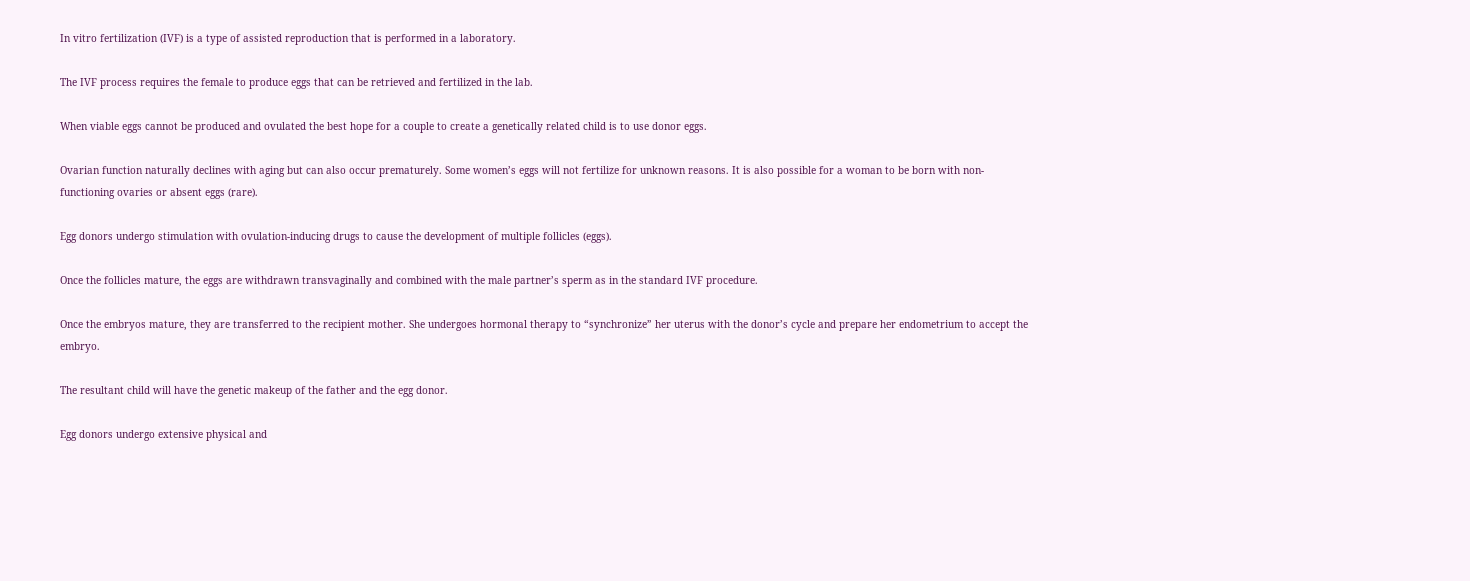In vitro fertilization (IVF) is a type of assisted reproduction that is performed in a laboratory.

The IVF process requires the female to produce eggs that can be retrieved and fertilized in the lab.

When viable eggs cannot be produced and ovulated the best hope for a couple to create a genetically related child is to use donor eggs.

Ovarian function naturally declines with aging but can also occur prematurely. Some women’s eggs will not fertilize for unknown reasons. It is also possible for a woman to be born with non-functioning ovaries or absent eggs (rare).

Egg donors undergo stimulation with ovulation-inducing drugs to cause the development of multiple follicles (eggs).

Once the follicles mature, the eggs are withdrawn transvaginally and combined with the male partner’s sperm as in the standard IVF procedure.

Once the embryos mature, they are transferred to the recipient mother. She undergoes hormonal therapy to “synchronize” her uterus with the donor’s cycle and prepare her endometrium to accept the embryo.

The resultant child will have the genetic makeup of the father and the egg donor.

Egg donors undergo extensive physical and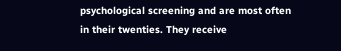psychological screening and are most often in their twenties. They receive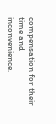compensation for their time and inconvenience.